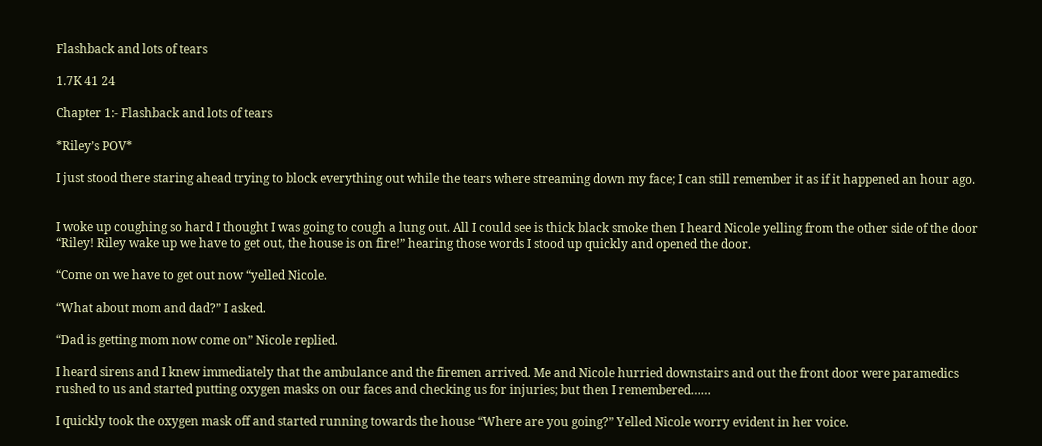Flashback and lots of tears

1.7K 41 24

Chapter 1:- Flashback and lots of tears

*Riley’s POV*

I just stood there staring ahead trying to block everything out while the tears where streaming down my face; I can still remember it as if it happened an hour ago.


I woke up coughing so hard I thought I was going to cough a lung out. All I could see is thick black smoke then I heard Nicole yelling from the other side of the door “Riley! Riley wake up we have to get out, the house is on fire!” hearing those words I stood up quickly and opened the door.

“Come on we have to get out now “yelled Nicole.

“What about mom and dad?” I asked.

“Dad is getting mom now come on” Nicole replied.

I heard sirens and I knew immediately that the ambulance and the firemen arrived. Me and Nicole hurried downstairs and out the front door were paramedics rushed to us and started putting oxygen masks on our faces and checking us for injuries; but then I remembered……

I quickly took the oxygen mask off and started running towards the house “Where are you going?” Yelled Nicole worry evident in her voice.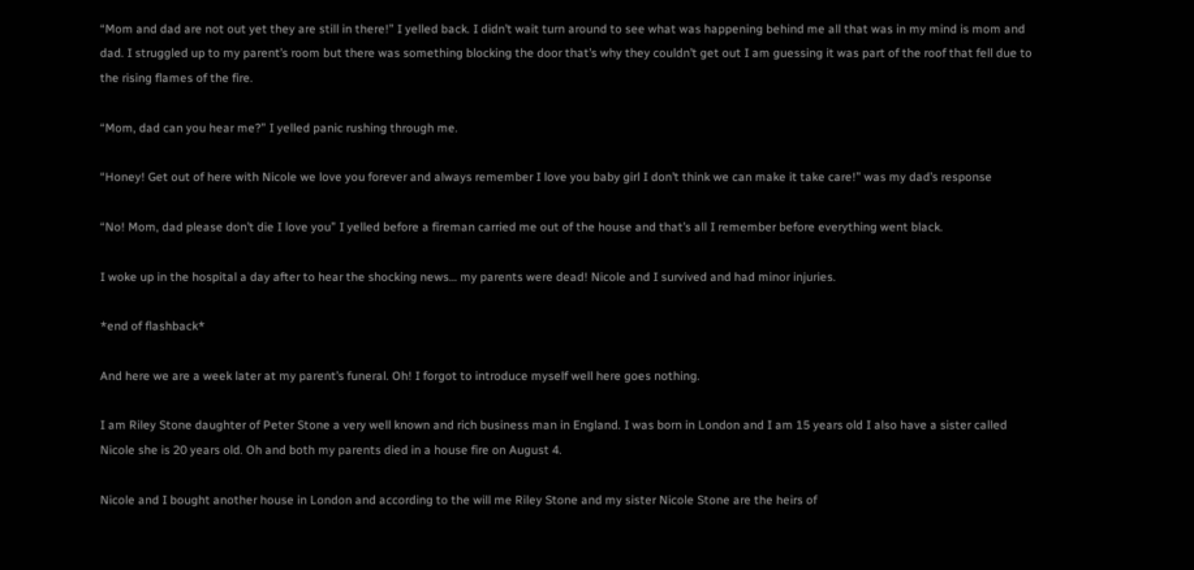“Mom and dad are not out yet they are still in there!” I yelled back. I didn’t wait turn around to see what was happening behind me all that was in my mind is mom and dad. I struggled up to my parent’s room but there was something blocking the door that’s why they couldn’t get out I am guessing it was part of the roof that fell due to the rising flames of the fire.

“Mom, dad can you hear me?” I yelled panic rushing through me.

“Honey! Get out of here with Nicole we love you forever and always remember I love you baby girl I don’t think we can make it take care!” was my dad’s response

“No! Mom, dad please don’t die I love you” I yelled before a fireman carried me out of the house and that’s all I remember before everything went black.

I woke up in the hospital a day after to hear the shocking news… my parents were dead! Nicole and I survived and had minor injuries.

*end of flashback*

And here we are a week later at my parent’s funeral. Oh! I forgot to introduce myself well here goes nothing.

I am Riley Stone daughter of Peter Stone a very well known and rich business man in England. I was born in London and I am 15 years old I also have a sister called Nicole she is 20 years old. Oh and both my parents died in a house fire on August 4.

Nicole and I bought another house in London and according to the will me Riley Stone and my sister Nicole Stone are the heirs of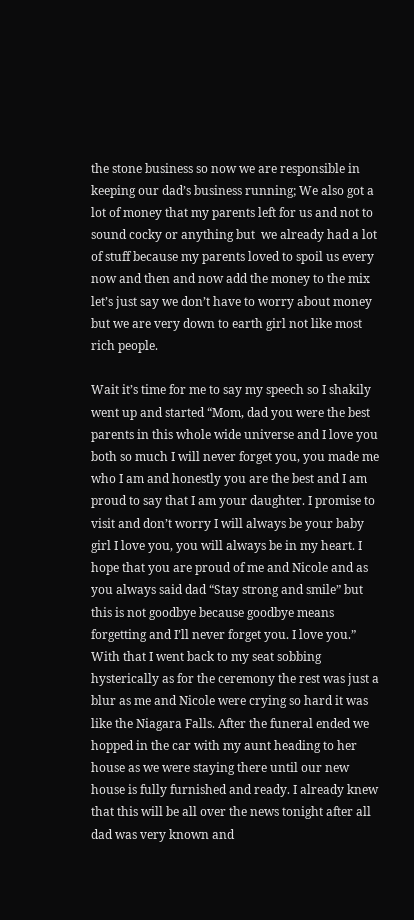the stone business so now we are responsible in keeping our dad’s business running; We also got a lot of money that my parents left for us and not to sound cocky or anything but  we already had a lot of stuff because my parents loved to spoil us every now and then and now add the money to the mix  let’s just say we don’t have to worry about money but we are very down to earth girl not like most rich people.

Wait it’s time for me to say my speech so I shakily went up and started “Mom, dad you were the best parents in this whole wide universe and I love you both so much I will never forget you, you made me who I am and honestly you are the best and I am proud to say that I am your daughter. I promise to visit and don’t worry I will always be your baby girl I love you, you will always be in my heart. I hope that you are proud of me and Nicole and as you always said dad “Stay strong and smile” but this is not goodbye because goodbye means forgetting and I’ll never forget you. I love you.” With that I went back to my seat sobbing hysterically as for the ceremony the rest was just a blur as me and Nicole were crying so hard it was like the Niagara Falls. After the funeral ended we hopped in the car with my aunt heading to her house as we were staying there until our new house is fully furnished and ready. I already knew that this will be all over the news tonight after all dad was very known and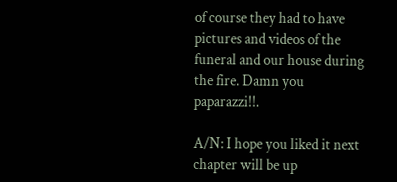of course they had to have pictures and videos of the funeral and our house during the fire. Damn you paparazzi!!.

A/N: I hope you liked it next chapter will be up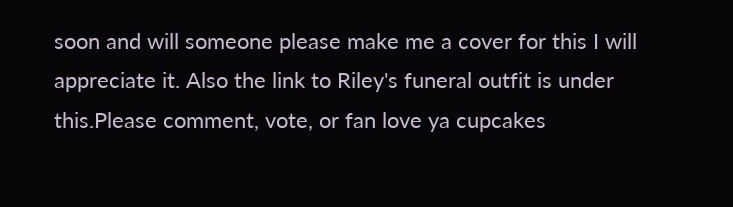soon and will someone please make me a cover for this I will appreciate it. Also the link to Riley's funeral outfit is under this.Please comment, vote, or fan love ya cupcakes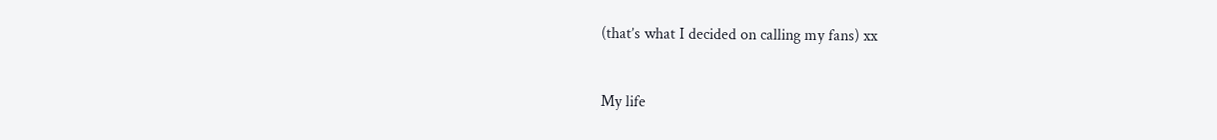(that’s what I decided on calling my fans) xx


My life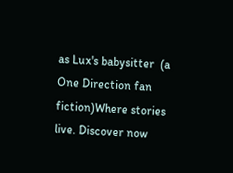as Lux's babysitter  (a One Direction fan fiction)Where stories live. Discover now